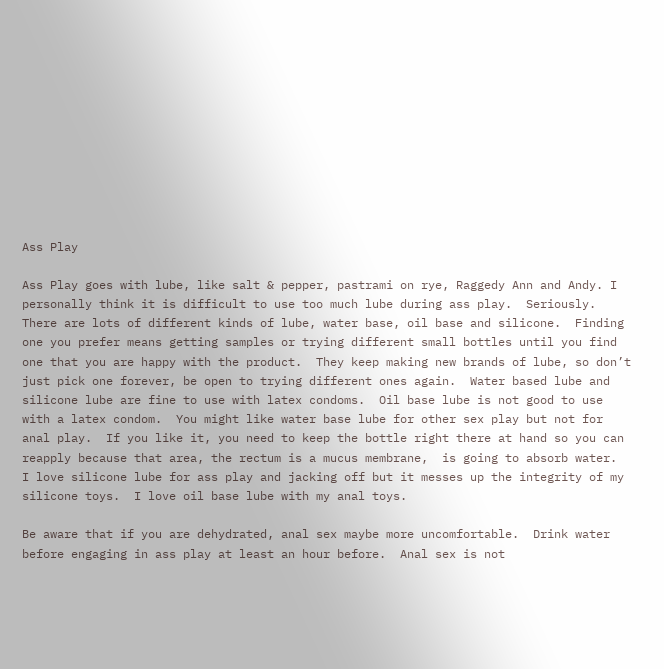Ass Play

Ass Play goes with lube, like salt & pepper, pastrami on rye, Raggedy Ann and Andy. I personally think it is difficult to use too much lube during ass play.  Seriously. There are lots of different kinds of lube, water base, oil base and silicone.  Finding one you prefer means getting samples or trying different small bottles until you find one that you are happy with the product.  They keep making new brands of lube, so don’t just pick one forever, be open to trying different ones again.  Water based lube and silicone lube are fine to use with latex condoms.  Oil base lube is not good to use with a latex condom.  You might like water base lube for other sex play but not for anal play.  If you like it, you need to keep the bottle right there at hand so you can reapply because that area, the rectum is a mucus membrane,  is going to absorb water.  I love silicone lube for ass play and jacking off but it messes up the integrity of my silicone toys.  I love oil base lube with my anal toys.

Be aware that if you are dehydrated, anal sex maybe more uncomfortable.  Drink water before engaging in ass play at least an hour before.  Anal sex is not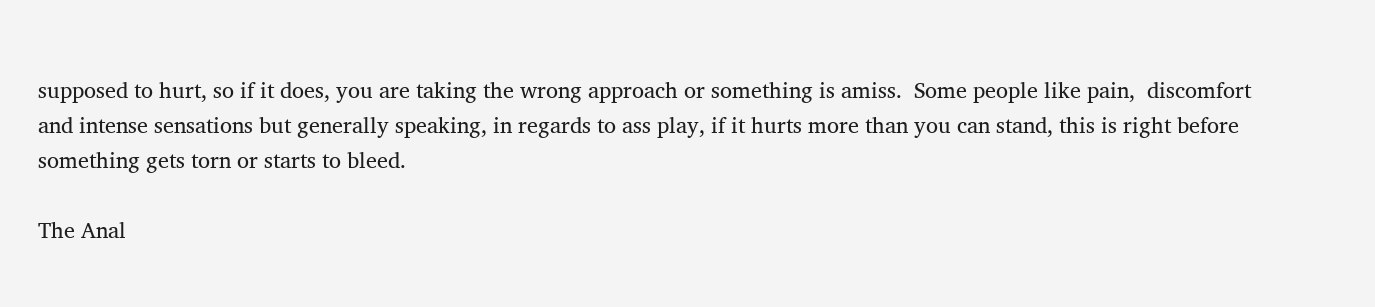supposed to hurt, so if it does, you are taking the wrong approach or something is amiss.  Some people like pain,  discomfort and intense sensations but generally speaking, in regards to ass play, if it hurts more than you can stand, this is right before something gets torn or starts to bleed.

The Anal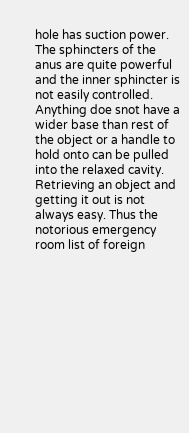hole has suction power.  The sphincters of the anus are quite powerful and the inner sphincter is not easily controlled.  Anything doe snot have a wider base than rest of the object or a handle to hold onto can be pulled into the relaxed cavity.  Retrieving an object and getting it out is not always easy. Thus the notorious emergency room list of foreign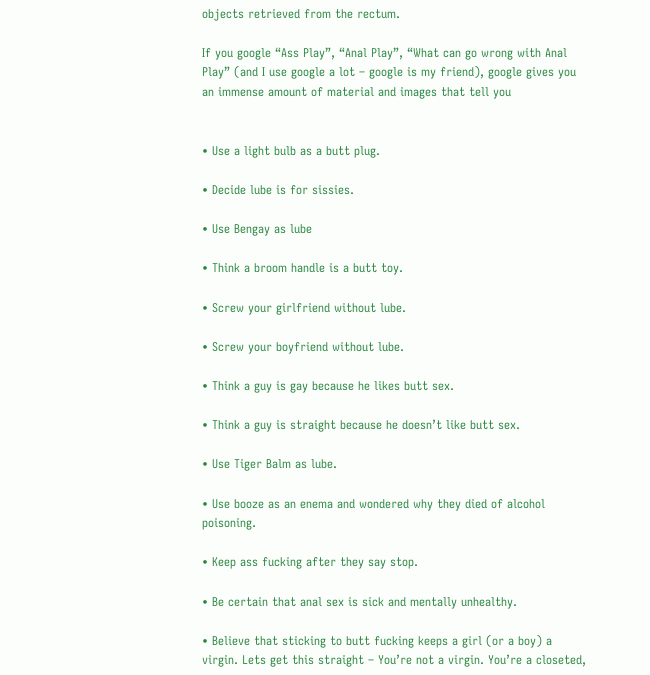objects retrieved from the rectum.

If you google “Ass Play”, “Anal Play”, “What can go wrong with Anal Play” (and I use google a lot – google is my friend), google gives you an immense amount of material and images that tell you


• Use a light bulb as a butt plug.

• Decide lube is for sissies.

• Use Bengay as lube

• Think a broom handle is a butt toy.

• Screw your girlfriend without lube.

• Screw your boyfriend without lube.

• Think a guy is gay because he likes butt sex.

• Think a guy is straight because he doesn’t like butt sex.

• Use Tiger Balm as lube.

• Use booze as an enema and wondered why they died of alcohol poisoning.

• Keep ass fucking after they say stop.

• Be certain that anal sex is sick and mentally unhealthy.

• Believe that sticking to butt fucking keeps a girl (or a boy) a virgin. Lets get this straight – You’re not a virgin. You’re a closeted,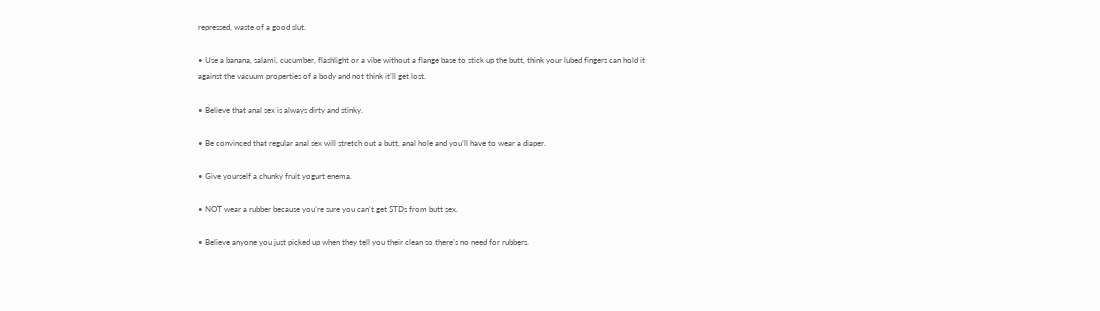repressed, waste of a good slut.

• Use a banana, salami, cucumber, flashlight or a vibe without a flange base to stick up the butt, think your lubed fingers can hold it against the vacuum properties of a body and not think it’ll get lost.

• Believe that anal sex is always dirty and stinky.

• Be convinced that regular anal sex will stretch out a butt, anal hole and you’ll have to wear a diaper.

• Give yourself a chunky fruit yogurt enema.

• NOT wear a rubber because you’re sure you can’t get STDs from butt sex.

• Believe anyone you just picked up when they tell you their clean so there’s no need for rubbers.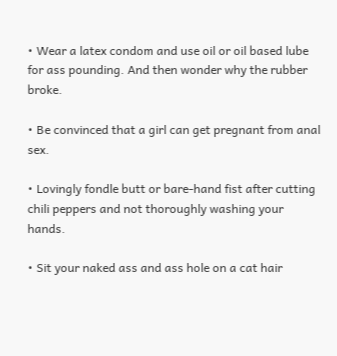• Wear a latex condom and use oil or oil based lube for ass pounding. And then wonder why the rubber broke.

• Be convinced that a girl can get pregnant from anal sex.

• Lovingly fondle butt or bare-hand fist after cutting chili peppers and not thoroughly washing your hands.

• Sit your naked ass and ass hole on a cat hair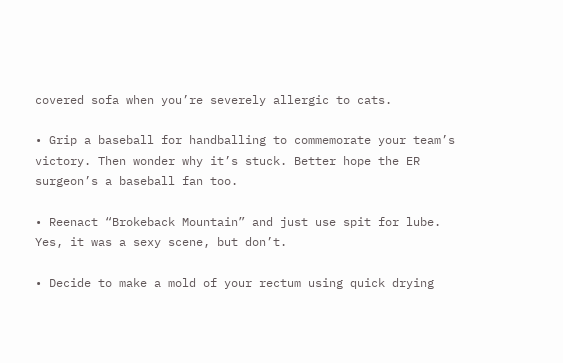covered sofa when you’re severely allergic to cats.

• Grip a baseball for handballing to commemorate your team’s victory. Then wonder why it’s stuck. Better hope the ER surgeon’s a baseball fan too.

• Reenact “Brokeback Mountain” and just use spit for lube. Yes, it was a sexy scene, but don’t.

• Decide to make a mold of your rectum using quick drying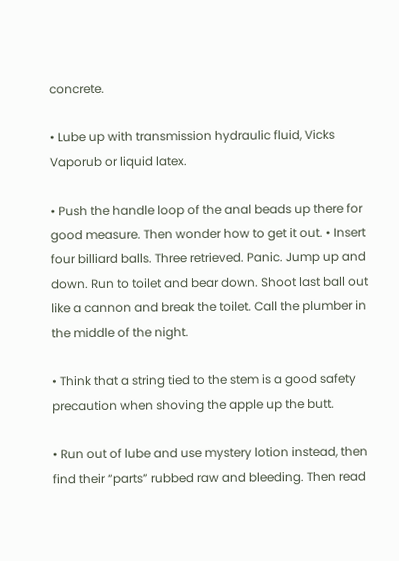concrete.

• Lube up with transmission hydraulic fluid, Vicks Vaporub or liquid latex.

• Push the handle loop of the anal beads up there for good measure. Then wonder how to get it out. • Insert four billiard balls. Three retrieved. Panic. Jump up and down. Run to toilet and bear down. Shoot last ball out like a cannon and break the toilet. Call the plumber in the middle of the night.

• Think that a string tied to the stem is a good safety precaution when shoving the apple up the butt.

• Run out of lube and use mystery lotion instead, then find their “parts” rubbed raw and bleeding. Then read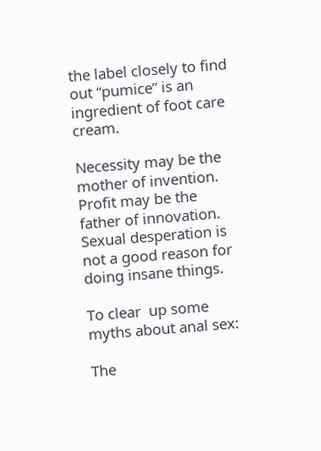the label closely to find out “pumice” is an ingredient of foot care cream.

Necessity may be the mother of invention. Profit may be the father of innovation. Sexual desperation is not a good reason for doing insane things.

To clear  up some myths about anal sex:

The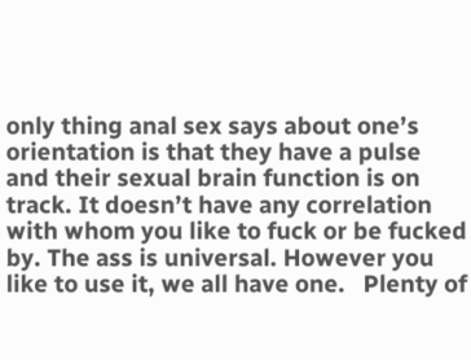only thing anal sex says about one’s orientation is that they have a pulse and their sexual brain function is on track. It doesn’t have any correlation with whom you like to fuck or be fucked by. The ass is universal. However you like to use it, we all have one.   Plenty of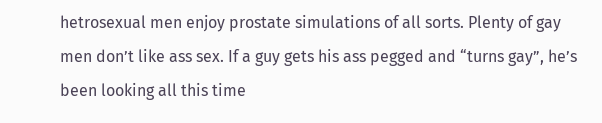hetrosexual men enjoy prostate simulations of all sorts. Plenty of gay men don’t like ass sex. If a guy gets his ass pegged and “turns gay”, he’s been looking all this time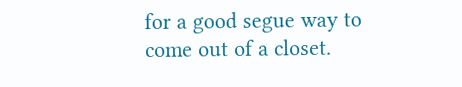for a good segue way to come out of a closet.